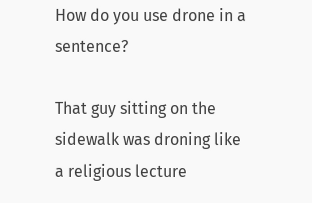How do you use drone in a sentence?

That guy sitting on the sidewalk was droning like a religious lecture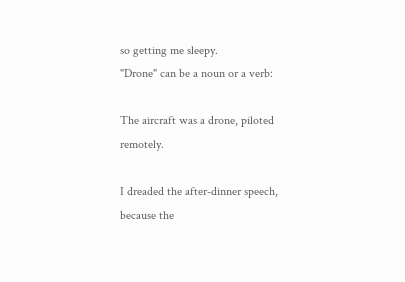so getting me sleepy.
"Drone" can be a noun or a verb:

The aircraft was a drone, piloted remotely.

I dreaded the after-dinner speech, because the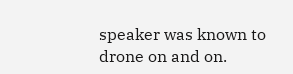speaker was known to drone on and on.